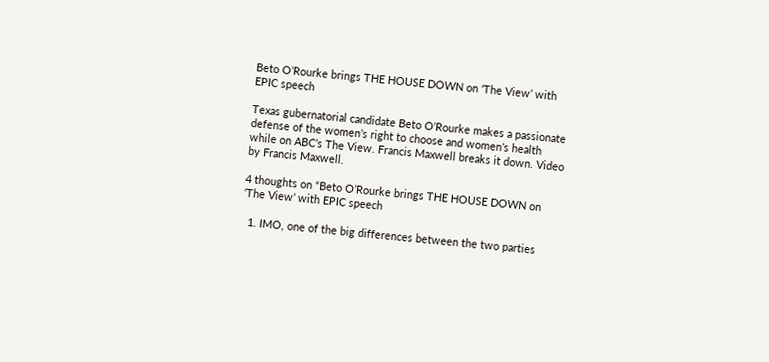Beto O’Rourke brings THE HOUSE DOWN on ‘The View’ with EPIC speech

Texas gubernatorial candidate Beto O’Rourke makes a passionate defense of the women’s right to choose and women’s health while on ABC’s The View. Francis Maxwell breaks it down. Video by Francis Maxwell.

4 thoughts on “Beto O’Rourke brings THE HOUSE DOWN on ‘The View’ with EPIC speech

  1. IMO, one of the big differences between the two parties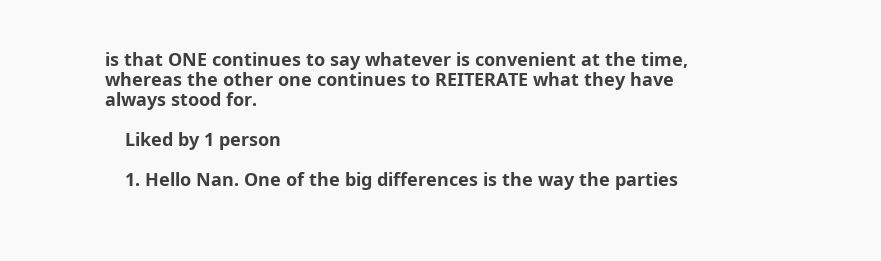is that ONE continues to say whatever is convenient at the time, whereas the other one continues to REITERATE what they have always stood for.

    Liked by 1 person

    1. Hello Nan. One of the big differences is the way the parties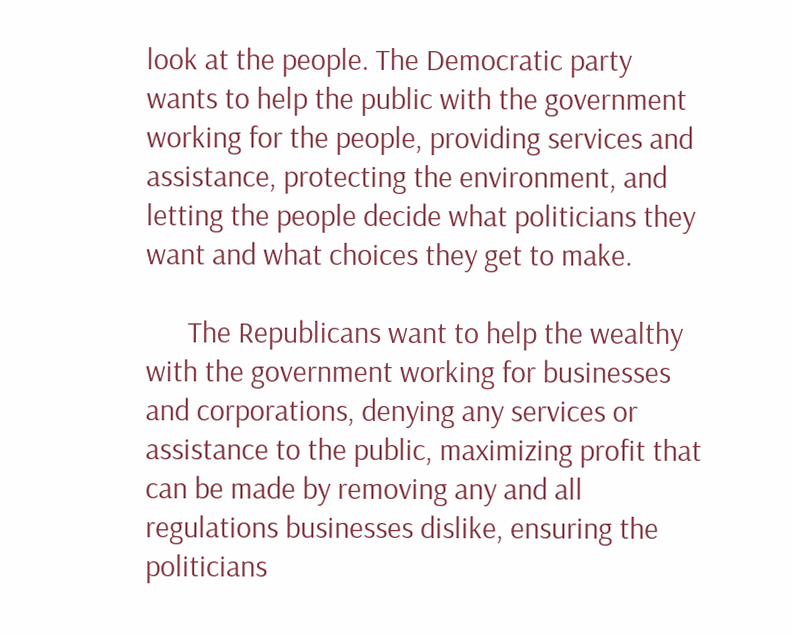look at the people. The Democratic party wants to help the public with the government working for the people, providing services and assistance, protecting the environment, and letting the people decide what politicians they want and what choices they get to make.

      The Republicans want to help the wealthy with the government working for businesses and corporations, denying any services or assistance to the public, maximizing profit that can be made by removing any and all regulations businesses dislike, ensuring the politicians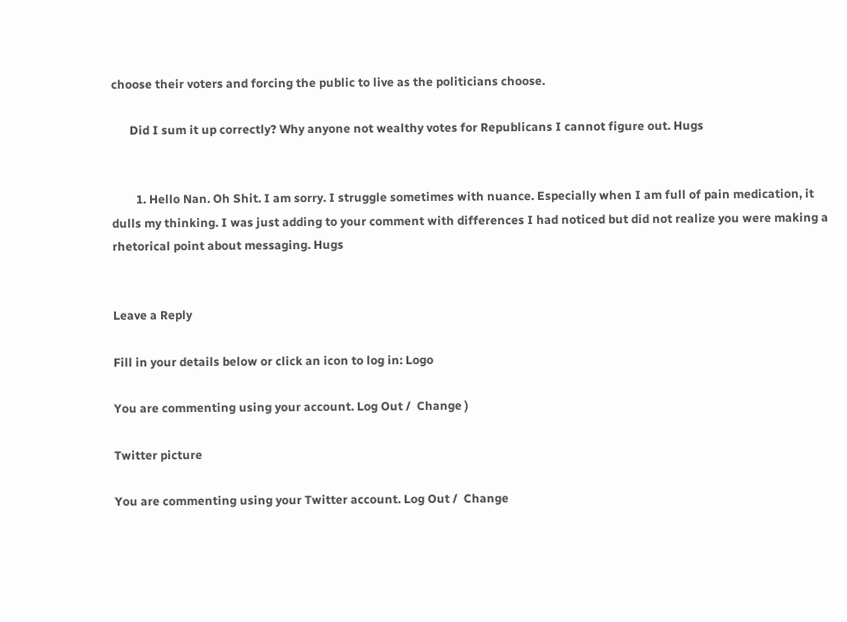choose their voters and forcing the public to live as the politicians choose.

      Did I sum it up correctly? Why anyone not wealthy votes for Republicans I cannot figure out. Hugs


        1. Hello Nan. Oh Shit. I am sorry. I struggle sometimes with nuance. Especially when I am full of pain medication, it dulls my thinking. I was just adding to your comment with differences I had noticed but did not realize you were making a rhetorical point about messaging. Hugs


Leave a Reply

Fill in your details below or click an icon to log in: Logo

You are commenting using your account. Log Out /  Change )

Twitter picture

You are commenting using your Twitter account. Log Out /  Change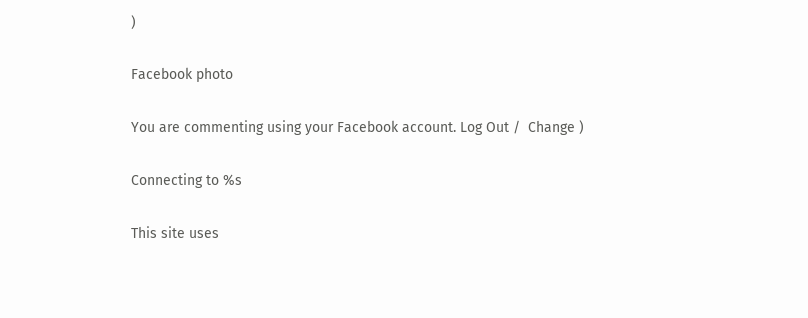)

Facebook photo

You are commenting using your Facebook account. Log Out /  Change )

Connecting to %s

This site uses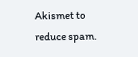Akismet to reduce spam.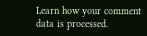Learn how your comment data is processed.